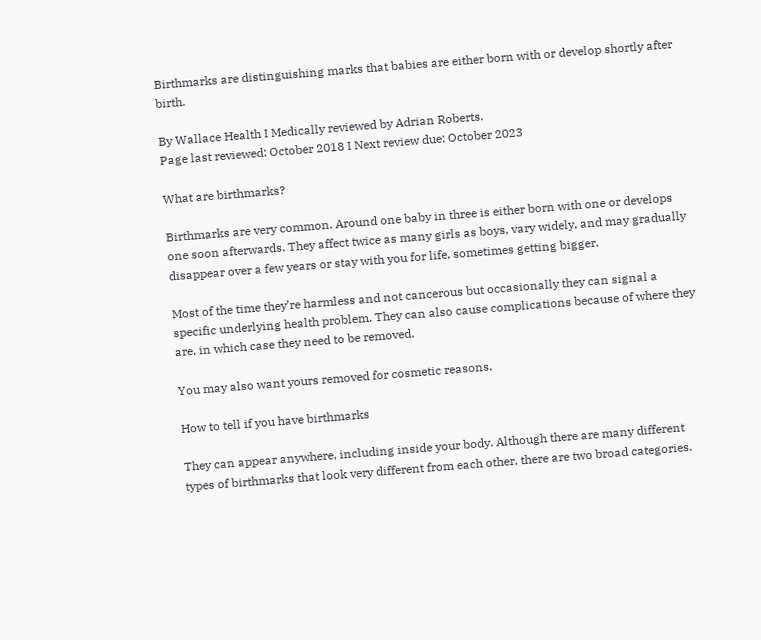Birthmarks are distinguishing marks that babies are either born with or develop shortly after birth.

By Wallace Health I Medically reviewed by Adrian Roberts.
Page last reviewed: October 2018 I Next review due: October 2023

What are birthmarks?

Birthmarks are very common. Around one baby in three is either born with one or develops one soon afterwards. They affect twice as many girls as boys, vary widely, and may gradually disappear over a few years or stay with you for life, sometimes getting bigger.

Most of the time they’re harmless and not cancerous but occasionally they can signal a specific underlying health problem. They can also cause complications because of where they are, in which case they need to be removed.

You may also want yours removed for cosmetic reasons.

How to tell if you have birthmarks

They can appear anywhere, including inside your body. Although there are many different types of birthmarks that look very different from each other, there are two broad categories.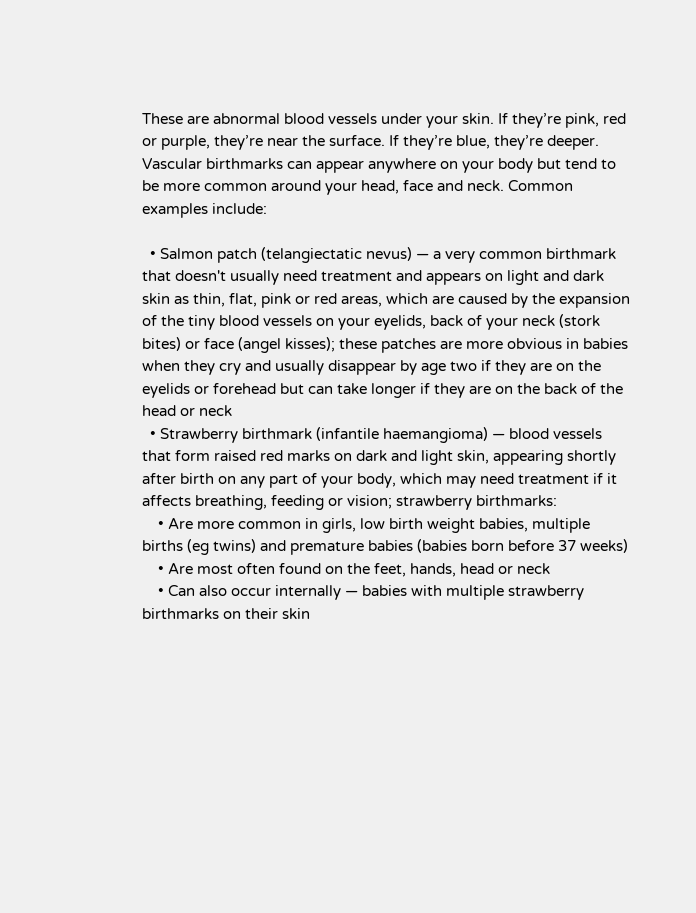These are abnormal blood vessels under your skin. If they’re pink, red or purple, they’re near the surface. If they’re blue, they’re deeper. Vascular birthmarks can appear anywhere on your body but tend to be more common around your head, face and neck. Common examples include:

  • Salmon patch (telangiectatic nevus) — a very common birthmark that doesn't usually need treatment and appears on light and dark skin as thin, flat, pink or red areas, which are caused by the expansion of the tiny blood vessels on your eyelids, back of your neck (stork bites) or face (angel kisses); these patches are more obvious in babies when they cry and usually disappear by age two if they are on the eyelids or forehead but can take longer if they are on the back of the head or neck
  • Strawberry birthmark (infantile haemangioma) — blood vessels that form raised red marks on dark and light skin, appearing shortly after birth on any part of your body, which may need treatment if it affects breathing, feeding or vision; strawberry birthmarks:
    • Are more common in girls, low birth weight babies, multiple births (eg twins) and premature babies (babies born before 37 weeks)
    • Are most often found on the feet, hands, head or neck
    • Can also occur internally — babies with multiple strawberry birthmarks on their skin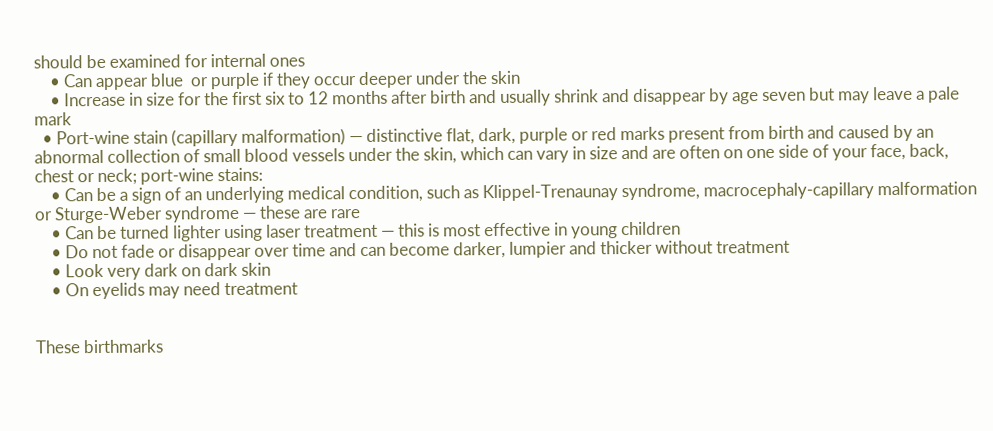should be examined for internal ones
    • Can appear blue  or purple if they occur deeper under the skin
    • Increase in size for the first six to 12 months after birth and usually shrink and disappear by age seven but may leave a pale mark
  • Port-wine stain (capillary malformation) — distinctive flat, dark, purple or red marks present from birth and caused by an abnormal collection of small blood vessels under the skin, which can vary in size and are often on one side of your face, back, chest or neck; port-wine stains:
    • Can be a sign of an underlying medical condition, such as Klippel-Trenaunay syndrome, macrocephaly-capillary malformation or Sturge-Weber syndrome — these are rare
    • Can be turned lighter using laser treatment — this is most effective in young children
    • Do not fade or disappear over time and can become darker, lumpier and thicker without treatment
    • Look very dark on dark skin
    • On eyelids may need treatment


These birthmarks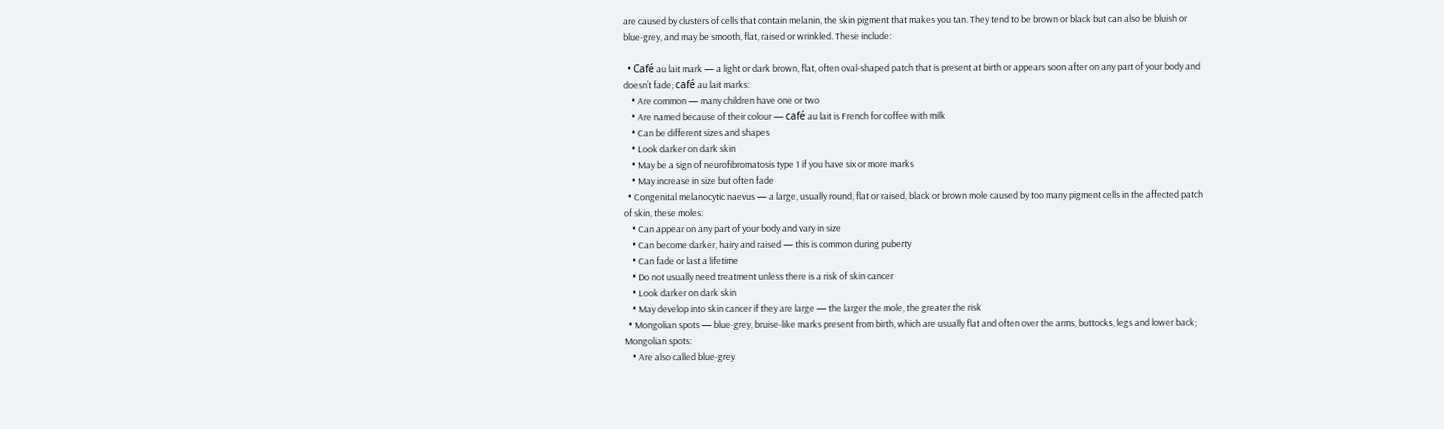are caused by clusters of cells that contain melanin, the skin pigment that makes you tan. They tend to be brown or black but can also be bluish or blue-grey, and may be smooth, flat, raised or wrinkled. These include:

  • Café au lait mark — a light or dark brown, flat, often oval-shaped patch that is present at birth or appears soon after on any part of your body and doesn’t fade; café au lait marks:
    • Are common — many children have one or two
    • Are named because of their colour — café au lait is French for coffee with milk
    • Can be different sizes and shapes
    • Look darker on dark skin
    • May be a sign of neurofibromatosis type 1 if you have six or more marks
    • May increase in size but often fade
  • Congenital melanocytic naevus — a large, usually round, flat or raised, black or brown mole caused by too many pigment cells in the affected patch of skin, these moles:
    • Can appear on any part of your body and vary in size
    • Can become darker, hairy and raised — this is common during puberty
    • Can fade or last a lifetime
    • Do not usually need treatment unless there is a risk of skin cancer
    • Look darker on dark skin
    • May develop into skin cancer if they are large — the larger the mole, the greater the risk
  • Mongolian spots — blue-grey, bruise-like marks present from birth, which are usually flat and often over the arms, buttocks, legs and lower back; Mongolian spots:
    • Are also called blue-grey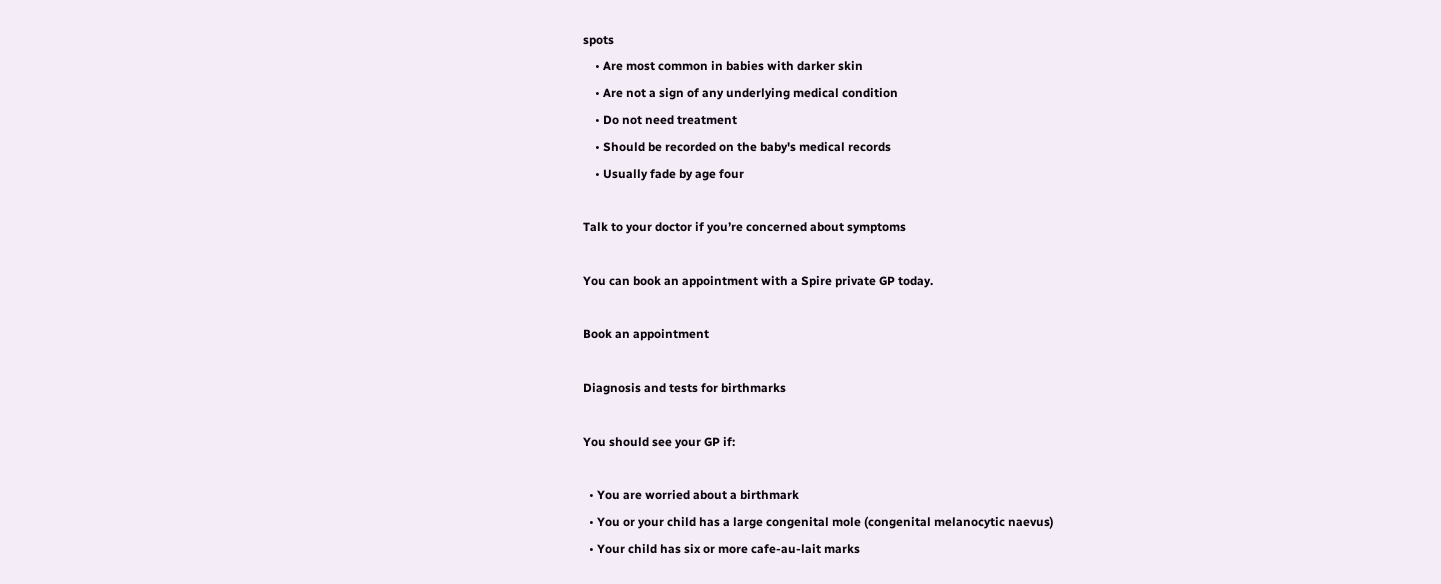spots
    • Are most common in babies with darker skin
    • Are not a sign of any underlying medical condition
    • Do not need treatment
    • Should be recorded on the baby's medical records
    • Usually fade by age four

Talk to your doctor if you’re concerned about symptoms

You can book an appointment with a Spire private GP today.

Book an appointment

Diagnosis and tests for birthmarks

You should see your GP if:

  • You are worried about a birthmark
  • You or your child has a large congenital mole (congenital melanocytic naevus)
  • Your child has six or more cafe-au-lait marks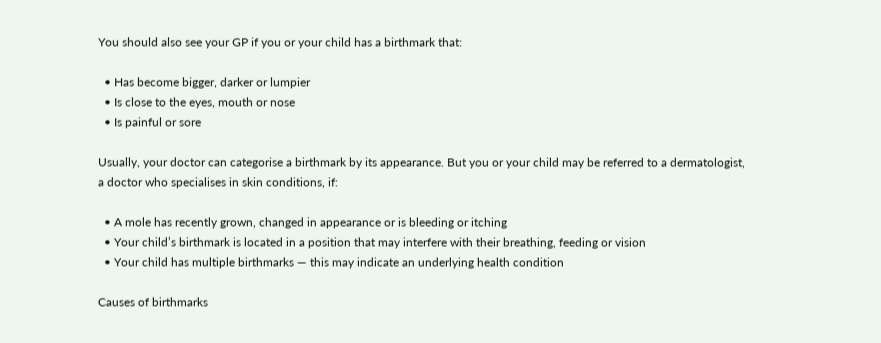You should also see your GP if you or your child has a birthmark that:

  • Has become bigger, darker or lumpier
  • Is close to the eyes, mouth or nose
  • Is painful or sore

Usually, your doctor can categorise a birthmark by its appearance. But you or your child may be referred to a dermatologist, a doctor who specialises in skin conditions, if:

  • A mole has recently grown, changed in appearance or is bleeding or itching
  • Your child’s birthmark is located in a position that may interfere with their breathing, feeding or vision
  • Your child has multiple birthmarks — this may indicate an underlying health condition

Causes of birthmarks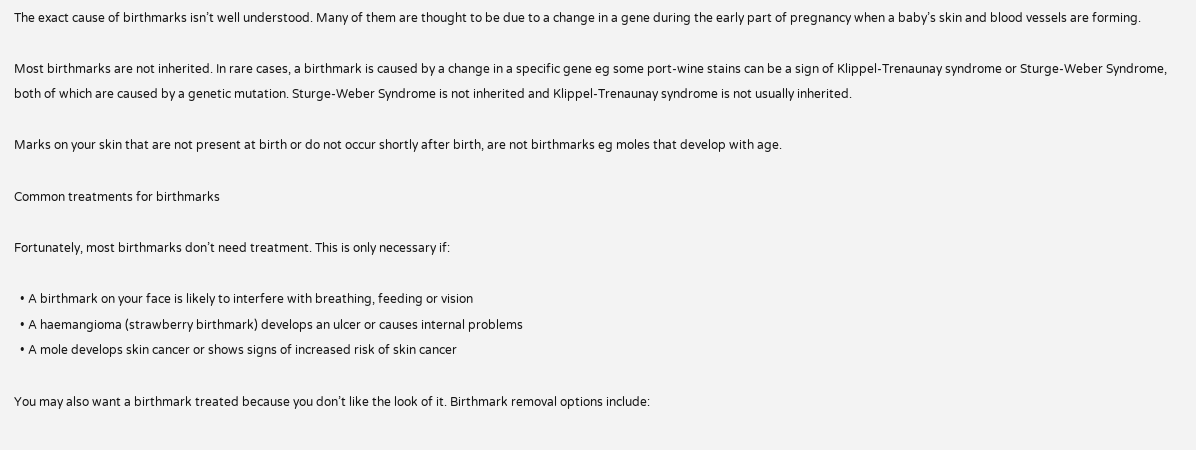The exact cause of birthmarks isn’t well understood. Many of them are thought to be due to a change in a gene during the early part of pregnancy when a baby’s skin and blood vessels are forming.

Most birthmarks are not inherited. In rare cases, a birthmark is caused by a change in a specific gene eg some port-wine stains can be a sign of Klippel-Trenaunay syndrome or Sturge-Weber Syndrome, both of which are caused by a genetic mutation. Sturge-Weber Syndrome is not inherited and Klippel-Trenaunay syndrome is not usually inherited.

Marks on your skin that are not present at birth or do not occur shortly after birth, are not birthmarks eg moles that develop with age.

Common treatments for birthmarks

Fortunately, most birthmarks don’t need treatment. This is only necessary if:

  • A birthmark on your face is likely to interfere with breathing, feeding or vision
  • A haemangioma (strawberry birthmark) develops an ulcer or causes internal problems
  • A mole develops skin cancer or shows signs of increased risk of skin cancer

You may also want a birthmark treated because you don’t like the look of it. Birthmark removal options include: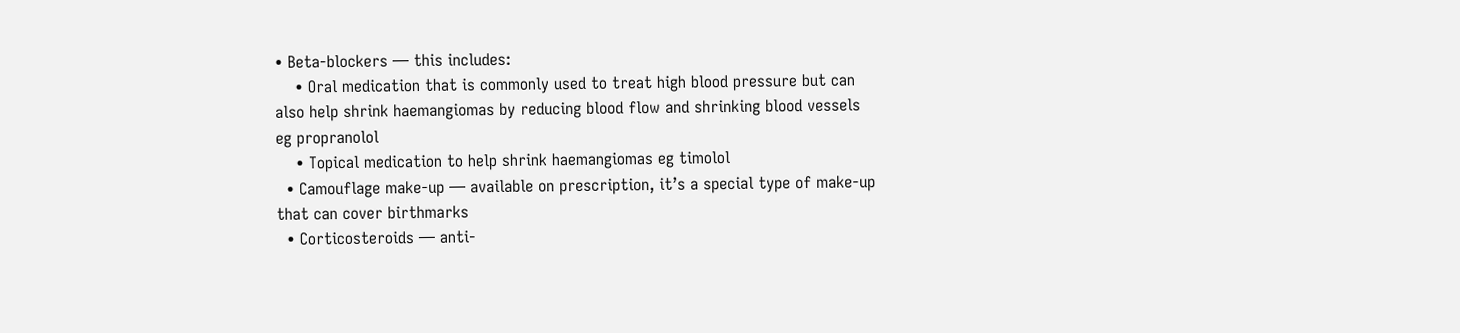• Beta-blockers — this includes:
    • Oral medication that is commonly used to treat high blood pressure but can also help shrink haemangiomas by reducing blood flow and shrinking blood vessels eg propranolol
    • Topical medication to help shrink haemangiomas eg timolol
  • Camouflage make-up — available on prescription, it’s a special type of make-up that can cover birthmarks
  • Corticosteroids — anti-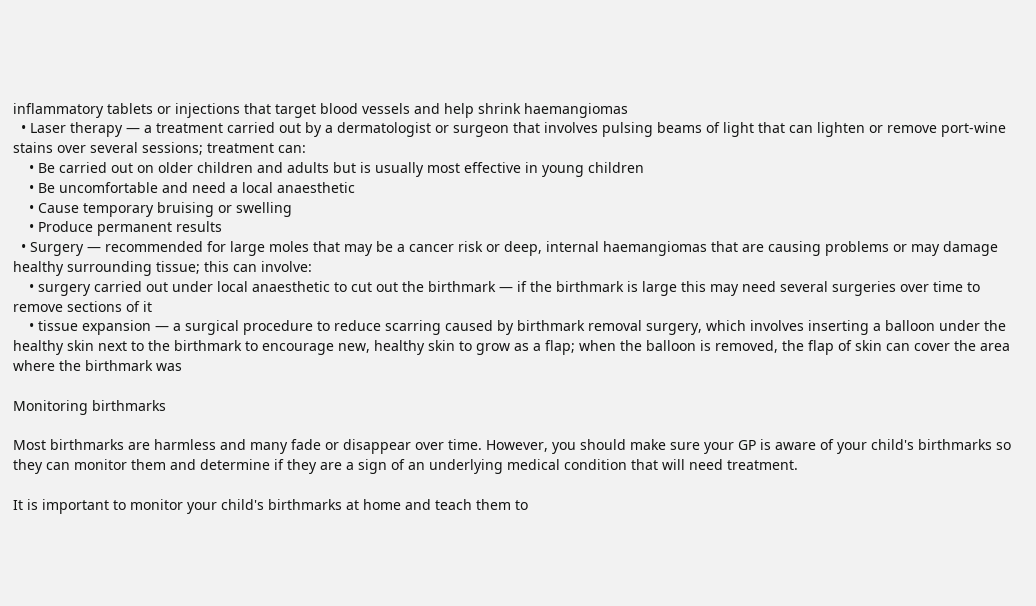inflammatory tablets or injections that target blood vessels and help shrink haemangiomas
  • Laser therapy — a treatment carried out by a dermatologist or surgeon that involves pulsing beams of light that can lighten or remove port-wine stains over several sessions; treatment can:
    • Be carried out on older children and adults but is usually most effective in young children
    • Be uncomfortable and need a local anaesthetic
    • Cause temporary bruising or swelling
    • Produce permanent results
  • Surgery — recommended for large moles that may be a cancer risk or deep, internal haemangiomas that are causing problems or may damage healthy surrounding tissue; this can involve:
    • surgery carried out under local anaesthetic to cut out the birthmark — if the birthmark is large this may need several surgeries over time to remove sections of it
    • tissue expansion — a surgical procedure to reduce scarring caused by birthmark removal surgery, which involves inserting a balloon under the healthy skin next to the birthmark to encourage new, healthy skin to grow as a flap; when the balloon is removed, the flap of skin can cover the area where the birthmark was

Monitoring birthmarks

Most birthmarks are harmless and many fade or disappear over time. However, you should make sure your GP is aware of your child's birthmarks so they can monitor them and determine if they are a sign of an underlying medical condition that will need treatment.

It is important to monitor your child's birthmarks at home and teach them to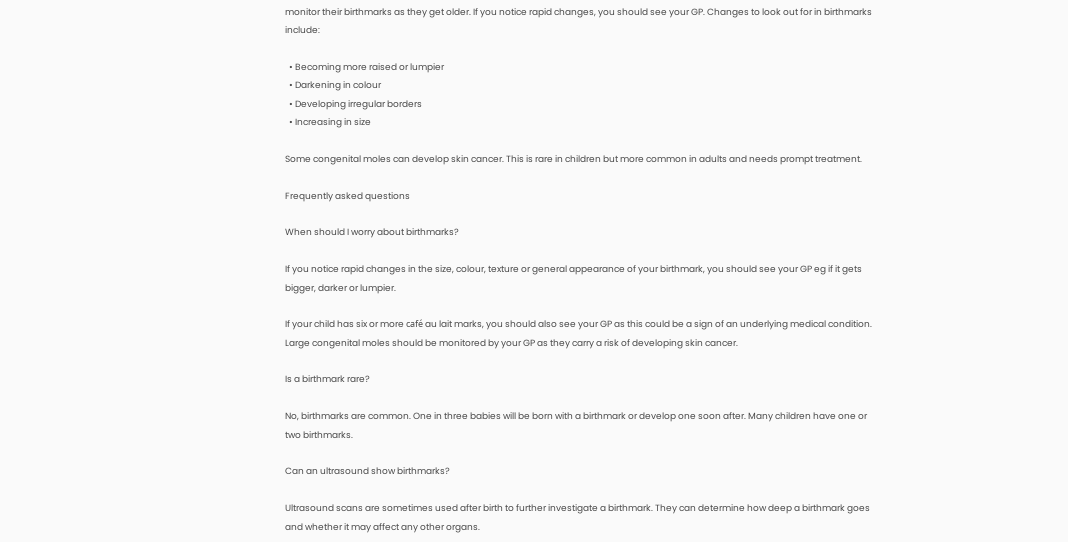monitor their birthmarks as they get older. If you notice rapid changes, you should see your GP. Changes to look out for in birthmarks include:

  • Becoming more raised or lumpier
  • Darkening in colour
  • Developing irregular borders
  • Increasing in size

Some congenital moles can develop skin cancer. This is rare in children but more common in adults and needs prompt treatment.

Frequently asked questions

When should I worry about birthmarks?

If you notice rapid changes in the size, colour, texture or general appearance of your birthmark, you should see your GP eg if it gets bigger, darker or lumpier.

If your child has six or more café au lait marks, you should also see your GP as this could be a sign of an underlying medical condition. Large congenital moles should be monitored by your GP as they carry a risk of developing skin cancer.

Is a birthmark rare?

No, birthmarks are common. One in three babies will be born with a birthmark or develop one soon after. Many children have one or two birthmarks.

Can an ultrasound show birthmarks?

Ultrasound scans are sometimes used after birth to further investigate a birthmark. They can determine how deep a birthmark goes and whether it may affect any other organs.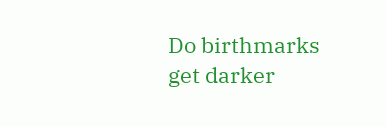Do birthmarks get darker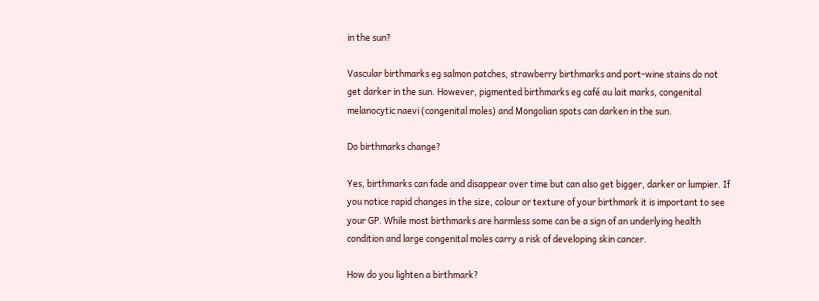in the sun?

Vascular birthmarks eg salmon patches, strawberry birthmarks and port-wine stains do not get darker in the sun. However, pigmented birthmarks eg café au lait marks, congenital melanocytic naevi (congenital moles) and Mongolian spots can darken in the sun.

Do birthmarks change?

Yes, birthmarks can fade and disappear over time but can also get bigger, darker or lumpier. If you notice rapid changes in the size, colour or texture of your birthmark it is important to see your GP. While most birthmarks are harmless some can be a sign of an underlying health condition and large congenital moles carry a risk of developing skin cancer.

How do you lighten a birthmark?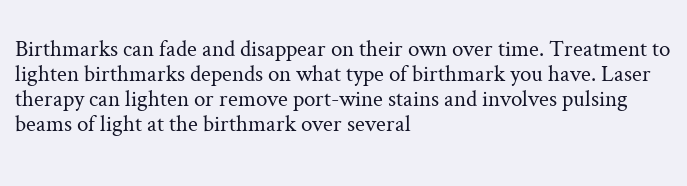Birthmarks can fade and disappear on their own over time. Treatment to lighten birthmarks depends on what type of birthmark you have. Laser therapy can lighten or remove port-wine stains and involves pulsing beams of light at the birthmark over several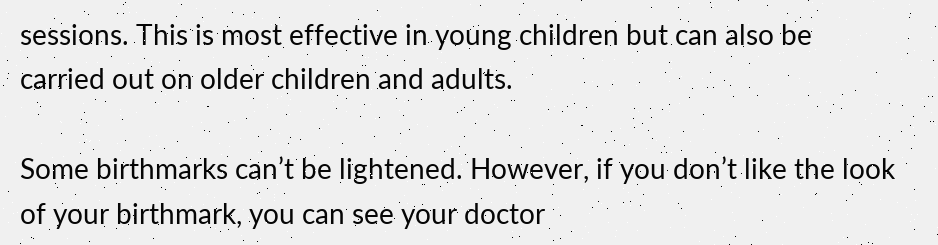sessions. This is most effective in young children but can also be carried out on older children and adults.

Some birthmarks can’t be lightened. However, if you don’t like the look of your birthmark, you can see your doctor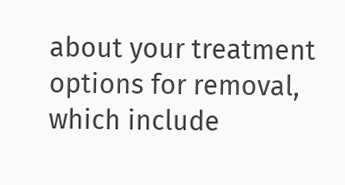about your treatment options for removal, which include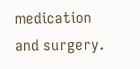medication and surgery.